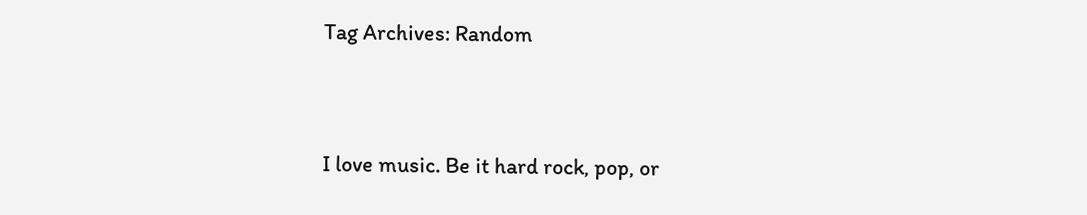Tag Archives: Random


I love music. Be it hard rock, pop, or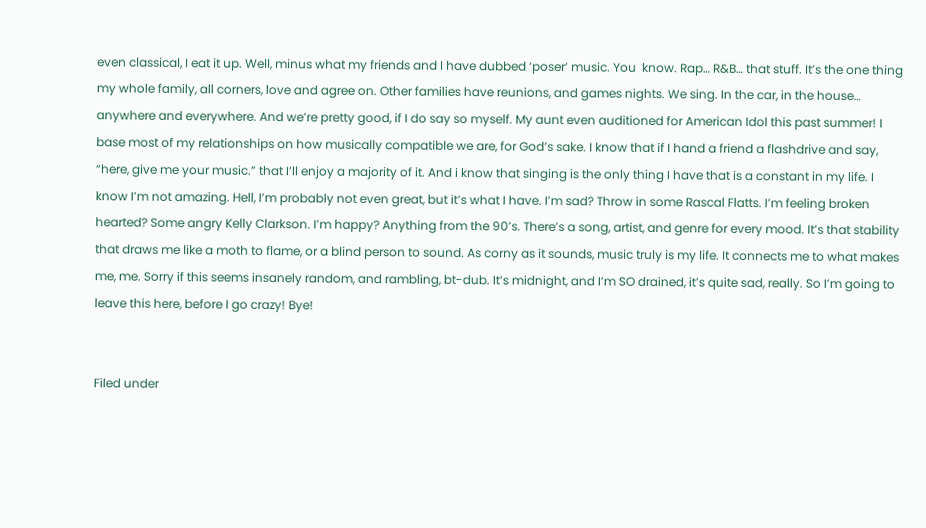even classical, I eat it up. Well, minus what my friends and I have dubbed ‘poser’ music. You  know. Rap… R&B… that stuff. It’s the one thing my whole family, all corners, love and agree on. Other families have reunions, and games nights. We sing. In the car, in the house… anywhere and everywhere. And we’re pretty good, if I do say so myself. My aunt even auditioned for American Idol this past summer! I base most of my relationships on how musically compatible we are, for God’s sake. I know that if I hand a friend a flashdrive and say, “here, give me your music.” that I’ll enjoy a majority of it. And i know that singing is the only thing I have that is a constant in my life. I know I’m not amazing. Hell, I’m probably not even great, but it’s what I have. I’m sad? Throw in some Rascal Flatts. I’m feeling broken hearted? Some angry Kelly Clarkson. I’m happy? Anything from the 90’s. There’s a song, artist, and genre for every mood. It’s that stability that draws me like a moth to flame, or a blind person to sound. As corny as it sounds, music truly is my life. It connects me to what makes me, me. Sorry if this seems insanely random, and rambling, bt-dub. It’s midnight, and I’m SO drained, it’s quite sad, really. So I’m going to leave this here, before I go crazy! Bye!


Filed under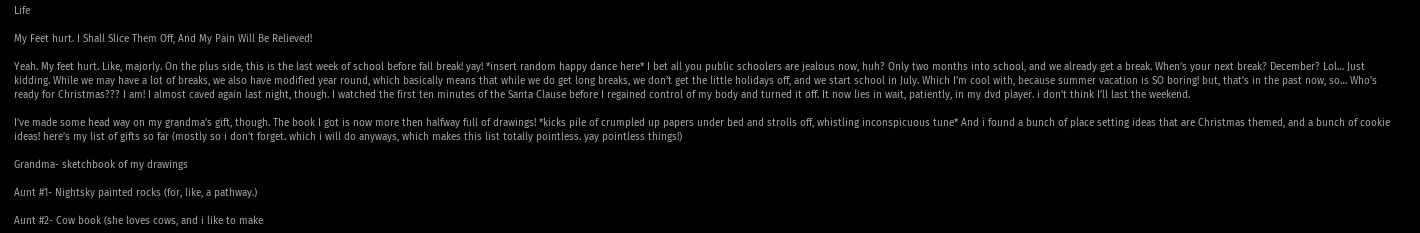Life

My Feet hurt. I Shall Slice Them Off, And My Pain Will Be Relieved!

Yeah. My feet hurt. Like, majorly. On the plus side, this is the last week of school before fall break! yay! *insert random happy dance here* I bet all you public schoolers are jealous now, huh? Only two months into school, and we already get a break. When’s your next break? December? Lol… Just kidding. While we may have a lot of breaks, we also have modified year round, which basically means that while we do get long breaks, we don’t get the little holidays off, and we start school in July. Which I’m cool with, because summer vacation is SO boring! but, that’s in the past now, so… Who’s ready for Christmas??? I am! I almost caved again last night, though. I watched the first ten minutes of the Santa Clause before I regained control of my body and turned it off. It now lies in wait, patiently, in my dvd player. i don’t think I’ll last the weekend.

I’ve made some head way on my grandma’s gift, though. The book I got is now more then halfway full of drawings! *kicks pile of crumpled up papers under bed and strolls off, whistling inconspicuous tune* And i found a bunch of place setting ideas that are Christmas themed, and a bunch of cookie ideas! here’s my list of gifts so far (mostly so i don’t forget. which i will do anyways, which makes this list totally pointless. yay pointless things!)

Grandma- sketchbook of my drawings

Aunt #1- Nightsky painted rocks (for, like, a pathway.)

Aunt #2- Cow book (she loves cows, and i like to make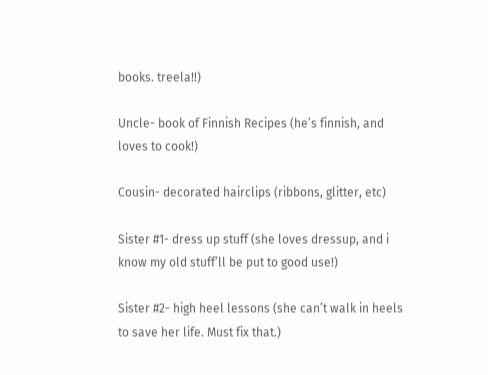books. treela!!)

Uncle- book of Finnish Recipes (he’s finnish, and loves to cook!)

Cousin- decorated hairclips (ribbons, glitter, etc)

Sister #1- dress up stuff (she loves dressup, and i know my old stuff’ll be put to good use!)

Sister #2- high heel lessons (she can’t walk in heels to save her life. Must fix that.)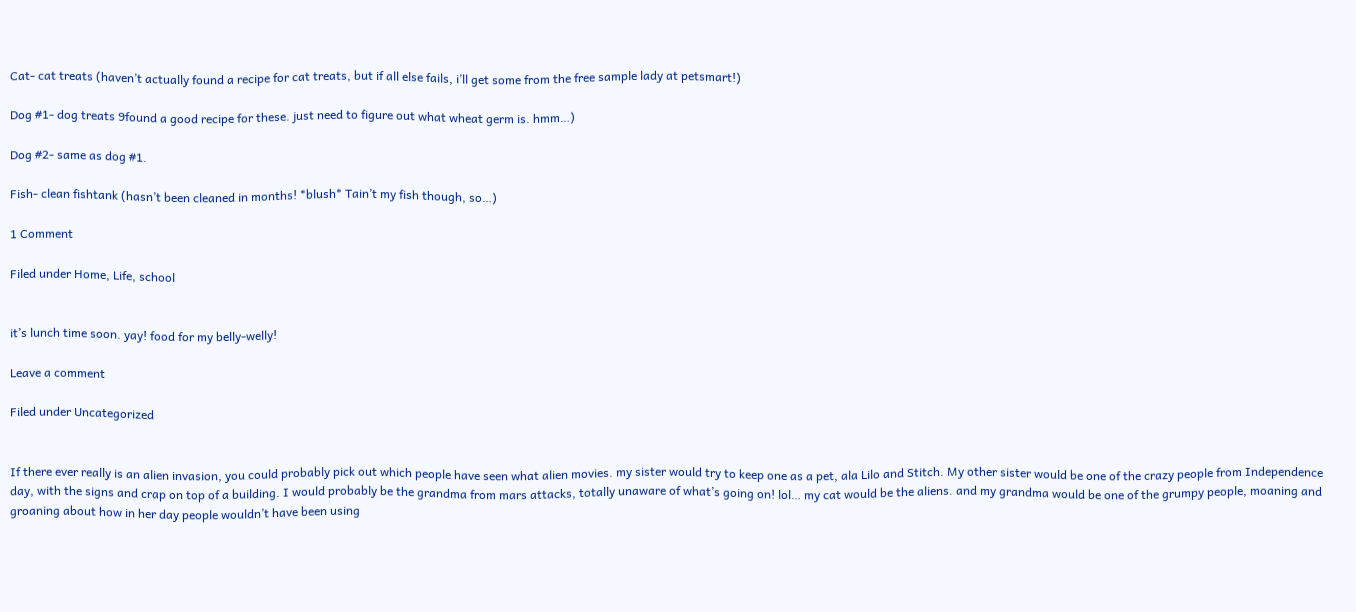Cat- cat treats (haven’t actually found a recipe for cat treats, but if all else fails, i’ll get some from the free sample lady at petsmart!)

Dog #1- dog treats 9found a good recipe for these. just need to figure out what wheat germ is. hmm…)

Dog #2- same as dog #1.

Fish- clean fishtank (hasn’t been cleaned in months! *blush* Tain’t my fish though, so…)

1 Comment

Filed under Home, Life, school


it’s lunch time soon. yay! food for my belly-welly!

Leave a comment

Filed under Uncategorized


If there ever really is an alien invasion, you could probably pick out which people have seen what alien movies. my sister would try to keep one as a pet, ala Lilo and Stitch. My other sister would be one of the crazy people from Independence day, with the signs and crap on top of a building. I would probably be the grandma from mars attacks, totally unaware of what’s going on! lol… my cat would be the aliens. and my grandma would be one of the grumpy people, moaning and groaning about how in her day people wouldn’t have been using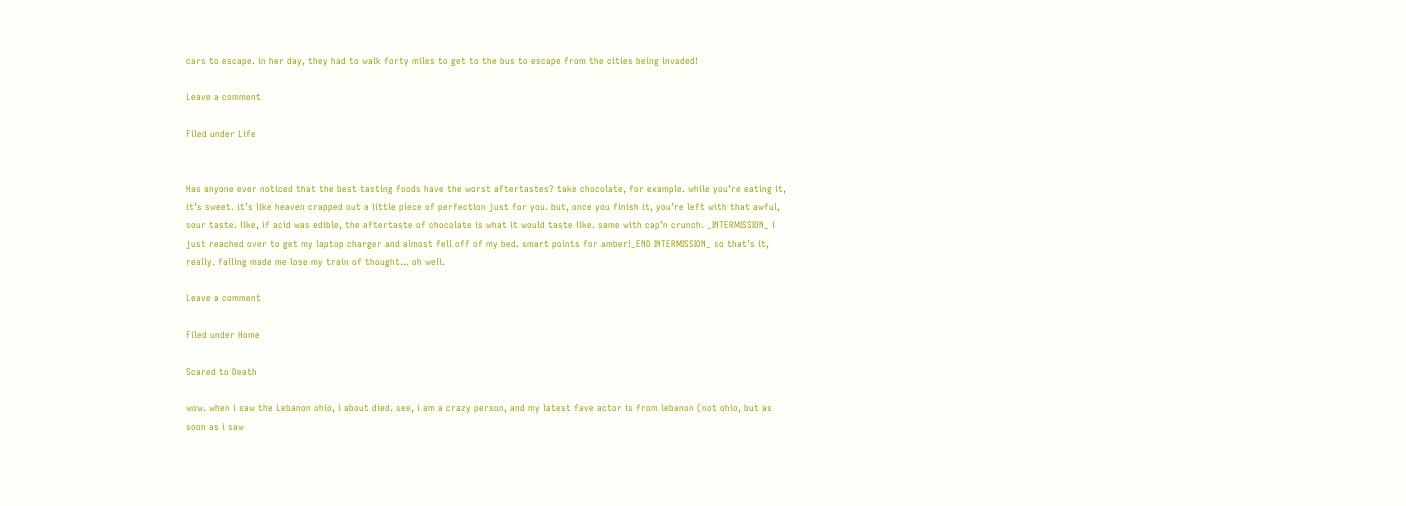cars to escape. in her day, they had to walk forty miles to get to the bus to escape from the cities being invaded!

Leave a comment

Filed under Life


Has anyone ever noticed that the best tasting foods have the worst aftertastes? take chocolate, for example. while you’re eating it, it’s sweet. it’s like heaven crapped out a little piece of perfection just for you. but, once you finish it, you’re left with that awful, sour taste. like, if acid was edible, the aftertaste of chocolate is what it would taste like. same with cap’n crunch. _INTERMISSION_ i just reached over to get my laptop charger and almost fell off of my bed. smart points for amber!_END INTERMISSION_ so that’s it, really. falling made me lose my train of thought… oh well.

Leave a comment

Filed under Home

Scared to Death

wow. when i saw the Lebanon ohio, i about died. see, i am a crazy person, and my latest fave actor is from lebanon (not ohio, but as soon as i saw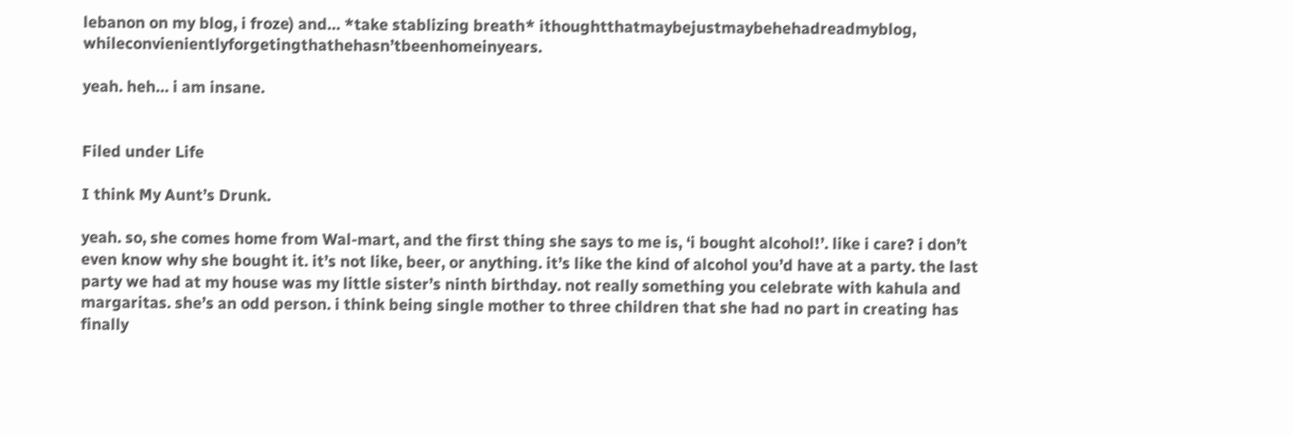lebanon on my blog, i froze) and… *take stablizing breath* ithoughtthatmaybejustmaybehehadreadmyblog, whileconvienientlyforgetingthathehasn’tbeenhomeinyears.

yeah. heh… i am insane.


Filed under Life

I think My Aunt’s Drunk.

yeah. so, she comes home from Wal-mart, and the first thing she says to me is, ‘i bought alcohol!’. like i care? i don’t even know why she bought it. it’s not like, beer, or anything. it’s like the kind of alcohol you’d have at a party. the last party we had at my house was my little sister’s ninth birthday. not really something you celebrate with kahula and margaritas. she’s an odd person. i think being single mother to three children that she had no part in creating has finally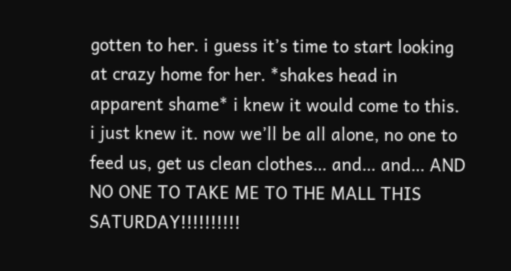gotten to her. i guess it’s time to start looking at crazy home for her. *shakes head in apparent shame* i knew it would come to this. i just knew it. now we’ll be all alone, no one to feed us, get us clean clothes… and… and… AND NO ONE TO TAKE ME TO THE MALL THIS SATURDAY!!!!!!!!!!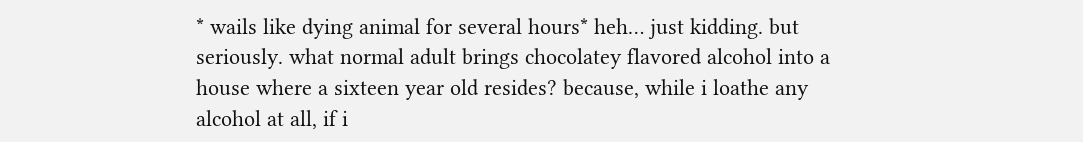* wails like dying animal for several hours* heh… just kidding. but seriously. what normal adult brings chocolatey flavored alcohol into a house where a sixteen year old resides? because, while i loathe any alcohol at all, if i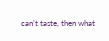can’t taste, then what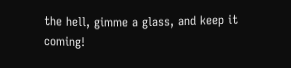the hell, gimme a glass, and keep it coming!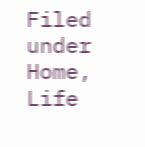Filed under Home, Life